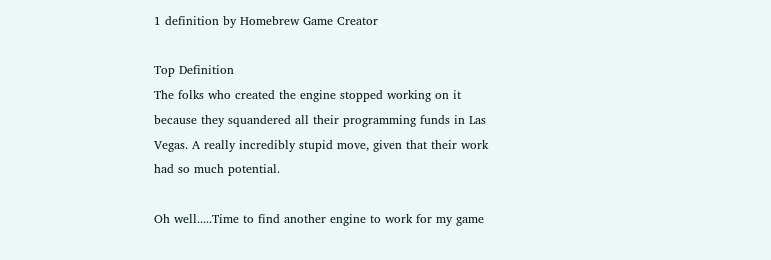1 definition by Homebrew Game Creator

Top Definition
The folks who created the engine stopped working on it because they squandered all their programming funds in Las Vegas. A really incredibly stupid move, given that their work had so much potential.

Oh well.....Time to find another engine to work for my game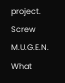project. Screw M.U.G.E.N.
What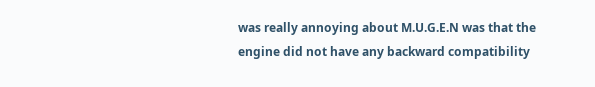was really annoying about M.U.G.E.N was that the engine did not have any backward compatibility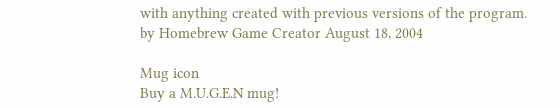with anything created with previous versions of the program.
by Homebrew Game Creator August 18, 2004

Mug icon
Buy a M.U.G.E.N mug!